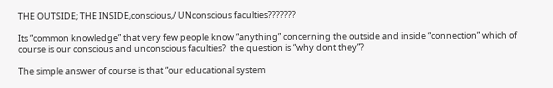THE OUTSIDE; THE INSIDE,conscious,/ UNconscious faculties???????

Its “common knowledge” that very few people know “anything” concerning the outside and inside “connection” which of course is our conscious and unconscious faculties?  the question is “why dont they”?

The simple answer of course is that “our educational system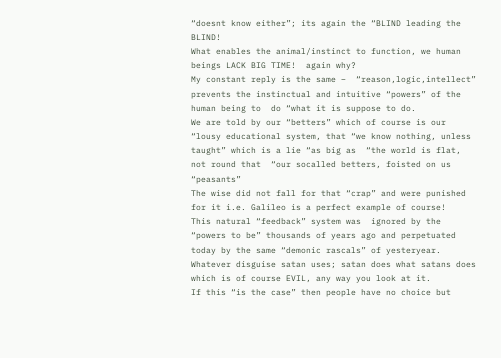“doesnt know either”; its again the “BLIND leading the BLIND!
What enables the animal/instinct to function, we human beings LACK BIG TIME!  again why?
My constant reply is the same –  “reason,logic,intellect” prevents the instinctual and intuitive “powers” of the human being to  do “what it is suppose to do.
We are told by our “betters” which of course is our “lousy educational system, that “we know nothing, unless taught” which is a lie “as big as  “the world is flat, not round that  “our socalled betters, foisted on us “peasants”
The wise did not fall for that “crap” and were punished for it i.e. Galileo is a perfect example of course!
This natural “feedback” system was  ignored by the “powers to be” thousands of years ago and perpetuated today by the same “demonic rascals” of yesteryear.
Whatever disguise satan uses; satan does what satans does which is of course EVIL, any way you look at it.
If this “is the case” then people have no choice but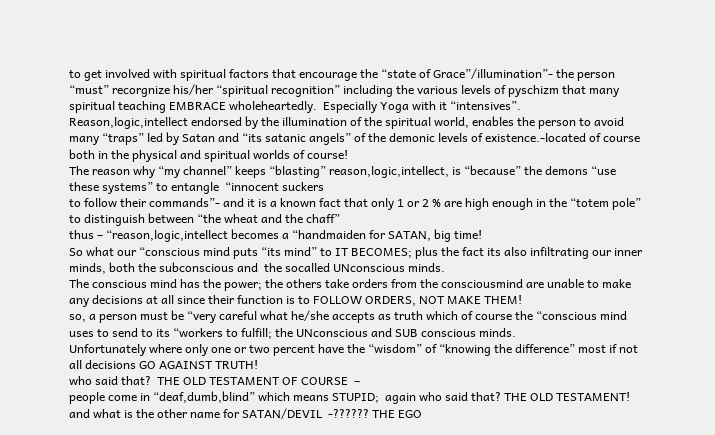to get involved with spiritual factors that encourage the “state of Grace”/illumination”- the person “must” recorgnize his/her “spiritual recognition” including the various levels of pyschizm that many spiritual teaching EMBRACE wholeheartedly.  Especially Yoga with it “intensives”.
Reason,logic,intellect endorsed by the illumination of the spiritual world, enables the person to avoid many “traps” led by Satan and “its satanic angels” of the demonic levels of existence.-located of course both in the physical and spiritual worlds of course!
The reason why “my channel” keeps “blasting” reason,logic,intellect, is “because” the demons “use these systems” to entangle  “innocent suckers
to follow their commands”- and it is a known fact that only 1 or 2 % are high enough in the “totem pole” to distinguish between “the wheat and the chaff”
thus – “reason,logic,intellect becomes a “handmaiden for SATAN, big time!
So what our “conscious mind puts “its mind” to IT BECOMES; plus the fact its also infiltrating our inner minds, both the subconscious and  the socalled UNconscious minds.
The conscious mind has the power; the others take orders from the consciousmind are unable to make any decisions at all since their function is to FOLLOW ORDERS, NOT MAKE THEM!
so, a person must be “very careful what he/she accepts as truth which of course the “conscious mind uses to send to its “workers to fulfill; the UNconscious and SUB conscious minds.
Unfortunately where only one or two percent have the “wisdom” of “knowing the difference” most if not all decisions GO AGAINST TRUTH!
who said that?  THE OLD TESTAMENT OF COURSE  –
people come in “deaf,dumb,blind” which means STUPID;  again who said that? THE OLD TESTAMENT!
and what is the other name for SATAN/DEVIL  -?????? THE EGO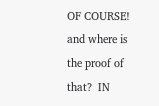OF COURSE!
and where is the proof of that?  IN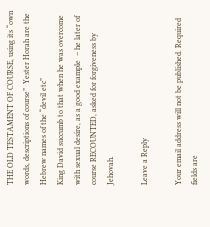THE OLD TESTAMENT OF COURSE, using its “own words, descriptions of course”  Yester Horah are the Hebrew names of the “devil etc”
King David succumb to that when he was overcome with sexual desire, as a good example  – he later of course RECOUNTED, asked for forgiveness by Jehovah.

Leave a Reply

Your email address will not be published. Required fields are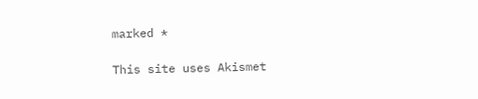marked *

This site uses Akismet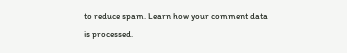to reduce spam. Learn how your comment data is processed.